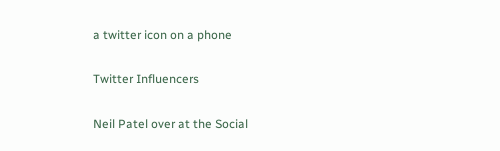a twitter icon on a phone

Twitter Influencers

Neil Patel over at the Social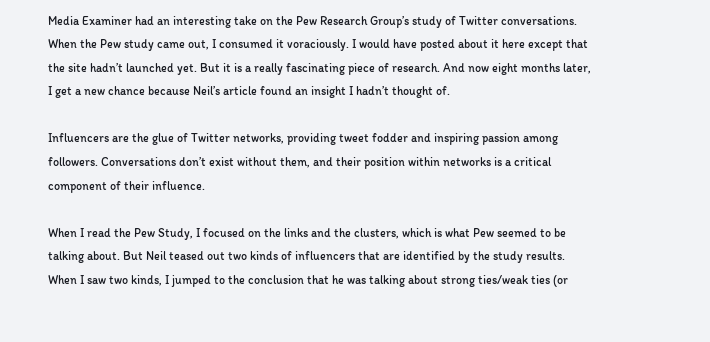Media Examiner had an interesting take on the Pew Research Group’s study of Twitter conversations. When the Pew study came out, I consumed it voraciously. I would have posted about it here except that the site hadn’t launched yet. But it is a really fascinating piece of research. And now eight months later, I get a new chance because Neil’s article found an insight I hadn’t thought of.

Influencers are the glue of Twitter networks, providing tweet fodder and inspiring passion among followers. Conversations don’t exist without them, and their position within networks is a critical component of their influence.

When I read the Pew Study, I focused on the links and the clusters, which is what Pew seemed to be talking about. But Neil teased out two kinds of influencers that are identified by the study results. When I saw two kinds, I jumped to the conclusion that he was talking about strong ties/weak ties (or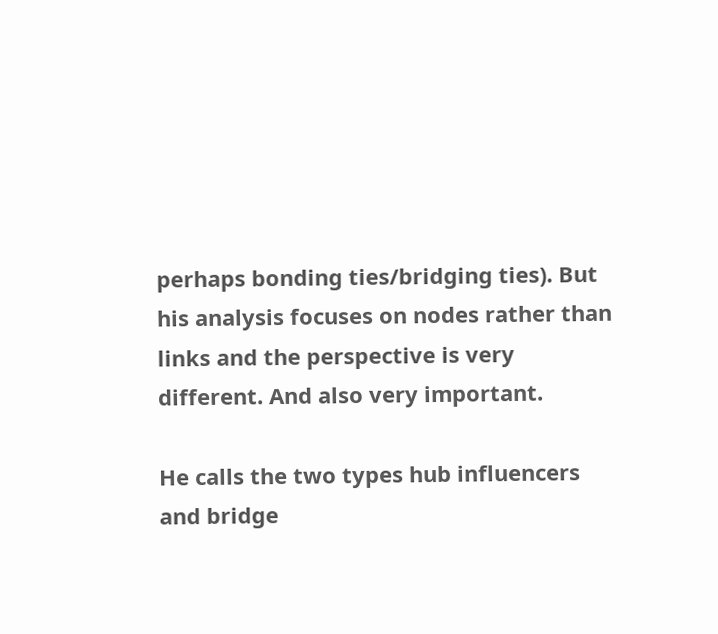perhaps bonding ties/bridging ties). But his analysis focuses on nodes rather than links and the perspective is very different. And also very important.

He calls the two types hub influencers and bridge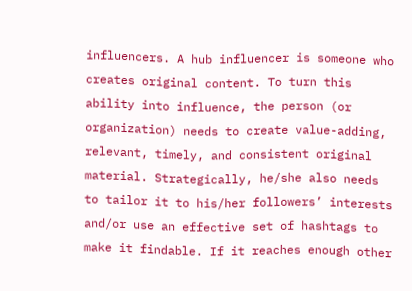influencers. A hub influencer is someone who creates original content. To turn this ability into influence, the person (or organization) needs to create value-adding, relevant, timely, and consistent original material. Strategically, he/she also needs to tailor it to his/her followers’ interests and/or use an effective set of hashtags to make it findable. If it reaches enough other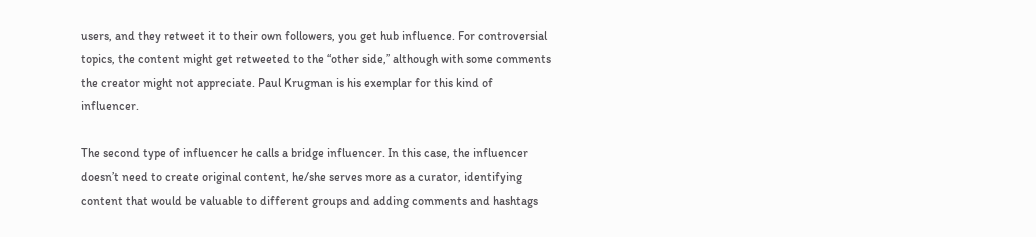users, and they retweet it to their own followers, you get hub influence. For controversial topics, the content might get retweeted to the “other side,” although with some comments the creator might not appreciate. Paul Krugman is his exemplar for this kind of influencer.

The second type of influencer he calls a bridge influencer. In this case, the influencer doesn’t need to create original content, he/she serves more as a curator, identifying content that would be valuable to different groups and adding comments and hashtags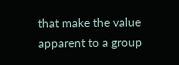that make the value apparent to a group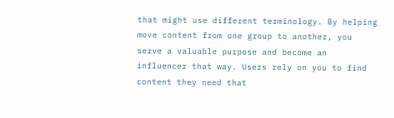that might use different terminology. By helping move content from one group to another, you serve a valuable purpose and become an influencer that way. Users rely on you to find content they need that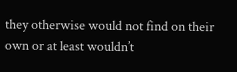they otherwise would not find on their own or at least wouldn’t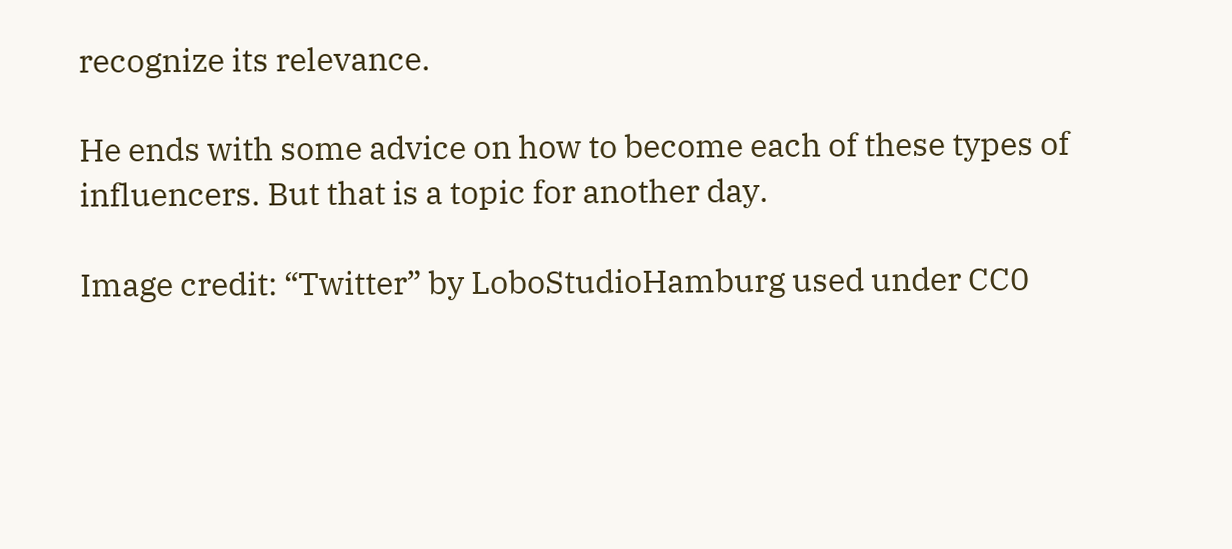recognize its relevance.

He ends with some advice on how to become each of these types of influencers. But that is a topic for another day.

Image credit: “Twitter” by LoboStudioHamburg used under CC0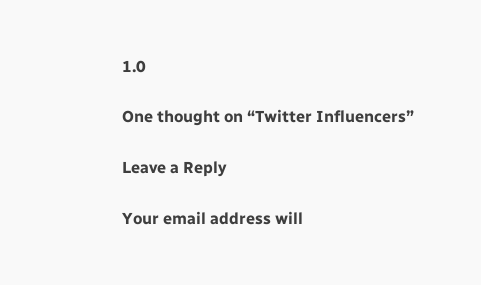1.0

One thought on “Twitter Influencers”

Leave a Reply

Your email address will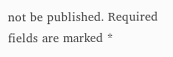not be published. Required fields are marked *